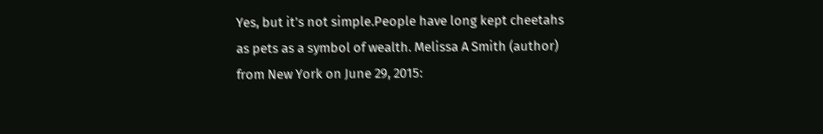Yes, but it’s not simple.People have long kept cheetahs as pets as a symbol of wealth. Melissa A Smith (author) from New York on June 29, 2015: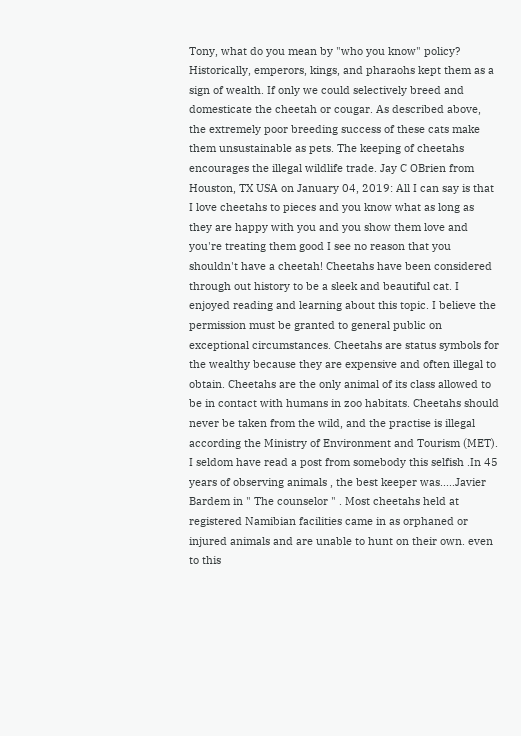Tony, what do you mean by "who you know" policy? Historically, emperors, kings, and pharaohs kept them as a sign of wealth. If only we could selectively breed and domesticate the cheetah or cougar. As described above, the extremely poor breeding success of these cats make them unsustainable as pets. The keeping of cheetahs encourages the illegal wildlife trade. Jay C OBrien from Houston, TX USA on January 04, 2019: All I can say is that I love cheetahs to pieces and you know what as long as they are happy with you and you show them love and you're treating them good I see no reason that you shouldn't have a cheetah! Cheetahs have been considered through out history to be a sleek and beautiful cat. I enjoyed reading and learning about this topic. I believe the permission must be granted to general public on exceptional circumstances. Cheetahs are status symbols for the wealthy because they are expensive and often illegal to obtain. Cheetahs are the only animal of its class allowed to be in contact with humans in zoo habitats. Cheetahs should never be taken from the wild, and the practise is illegal according the Ministry of Environment and Tourism (MET). I seldom have read a post from somebody this selfish .In 45 years of observing animals , the best keeper was.....Javier Bardem in " The counselor " . Most cheetahs held at registered Namibian facilities came in as orphaned or injured animals and are unable to hunt on their own. even to this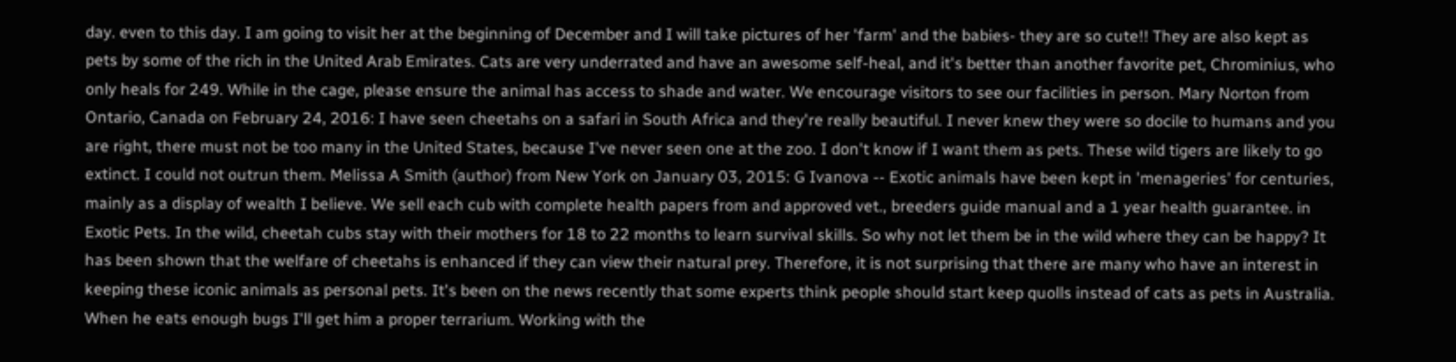day. even to this day. I am going to visit her at the beginning of December and I will take pictures of her 'farm' and the babies- they are so cute!! They are also kept as pets by some of the rich in the United Arab Emirates. Cats are very underrated and have an awesome self-heal, and it's better than another favorite pet, Chrominius, who only heals for 249. While in the cage, please ensure the animal has access to shade and water. We encourage visitors to see our facilities in person. Mary Norton from Ontario, Canada on February 24, 2016: I have seen cheetahs on a safari in South Africa and they're really beautiful. I never knew they were so docile to humans and you are right, there must not be too many in the United States, because I've never seen one at the zoo. I don't know if I want them as pets. These wild tigers are likely to go extinct. I could not outrun them. Melissa A Smith (author) from New York on January 03, 2015: G Ivanova -- Exotic animals have been kept in 'menageries' for centuries, mainly as a display of wealth I believe. We sell each cub with complete health papers from and approved vet., breeders guide manual and a 1 year health guarantee. in Exotic Pets. In the wild, cheetah cubs stay with their mothers for 18 to 22 months to learn survival skills. So why not let them be in the wild where they can be happy? It has been shown that the welfare of cheetahs is enhanced if they can view their natural prey. Therefore, it is not surprising that there are many who have an interest in keeping these iconic animals as personal pets. It's been on the news recently that some experts think people should start keep quolls instead of cats as pets in Australia. When he eats enough bugs I'll get him a proper terrarium. Working with the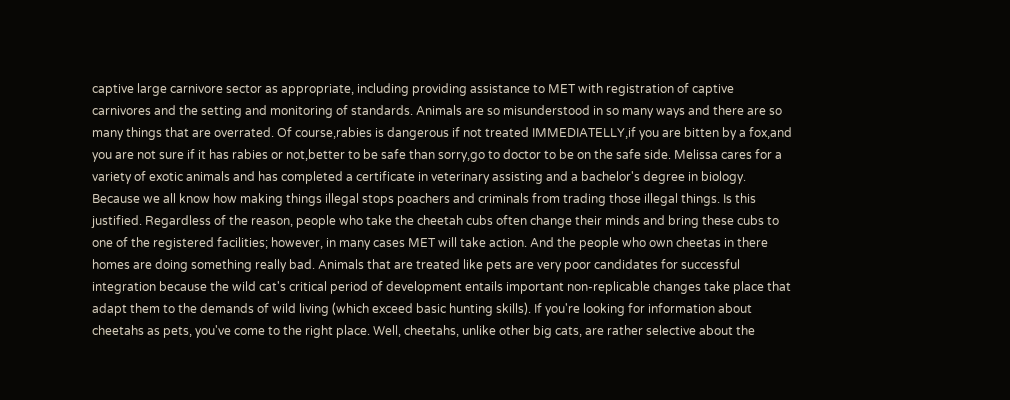captive large carnivore sector as appropriate, including providing assistance to MET with registration of captive carnivores and the setting and monitoring of standards. Animals are so misunderstood in so many ways and there are so many things that are overrated. Of course,rabies is dangerous if not treated IMMEDIATELLY,if you are bitten by a fox,and you are not sure if it has rabies or not,better to be safe than sorry,go to doctor to be on the safe side. Melissa cares for a variety of exotic animals and has completed a certificate in veterinary assisting and a bachelor's degree in biology. Because we all know how making things illegal stops poachers and criminals from trading those illegal things. Is this justified. Regardless of the reason, people who take the cheetah cubs often change their minds and bring these cubs to one of the registered facilities; however, in many cases MET will take action. And the people who own cheetas in there homes are doing something really bad. Animals that are treated like pets are very poor candidates for successful integration because the wild cat's critical period of development entails important non-replicable changes take place that adapt them to the demands of wild living (which exceed basic hunting skills). If you're looking for information about cheetahs as pets, you've come to the right place. Well, cheetahs, unlike other big cats, are rather selective about the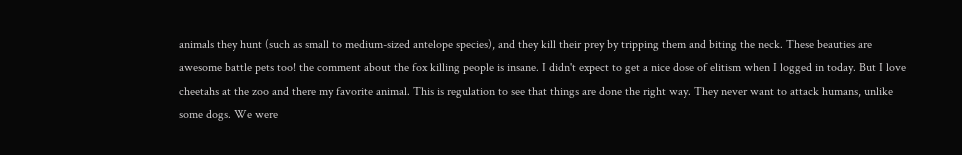animals they hunt (such as small to medium-sized antelope species), and they kill their prey by tripping them and biting the neck. These beauties are awesome battle pets too! the comment about the fox killing people is insane. I didn't expect to get a nice dose of elitism when I logged in today. But I love cheetahs at the zoo and there my favorite animal. This is regulation to see that things are done the right way. They never want to attack humans, unlike some dogs. We were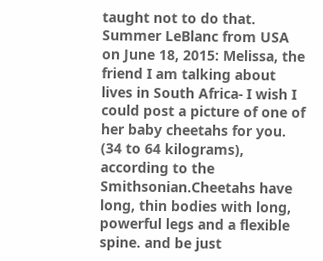taught not to do that. Summer LeBlanc from USA on June 18, 2015: Melissa, the friend I am talking about lives in South Africa- I wish I could post a picture of one of her baby cheetahs for you. (34 to 64 kilograms), according to the Smithsonian.Cheetahs have long, thin bodies with long, powerful legs and a flexible spine. and be just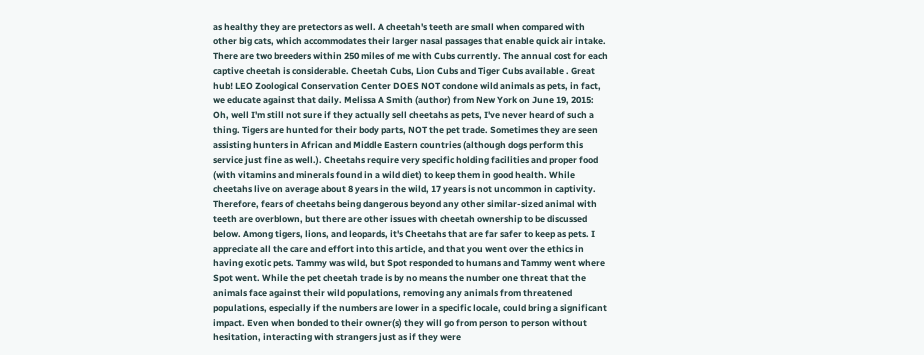as healthy they are pretectors as well. A cheetah's teeth are small when compared with other big cats, which accommodates their larger nasal passages that enable quick air intake. There are two breeders within 250 miles of me with Cubs currently. The annual cost for each captive cheetah is considerable. Cheetah Cubs, Lion Cubs and Tiger Cubs available . Great hub! LEO Zoological Conservation Center DOES NOT condone wild animals as pets, in fact, we educate against that daily. Melissa A Smith (author) from New York on June 19, 2015: Oh, well I'm still not sure if they actually sell cheetahs as pets, I've never heard of such a thing. Tigers are hunted for their body parts, NOT the pet trade. Sometimes they are seen assisting hunters in African and Middle Eastern countries (although dogs perform this service just fine as well.). Cheetahs require very specific holding facilities and proper food (with vitamins and minerals found in a wild diet) to keep them in good health. While cheetahs live on average about 8 years in the wild, 17 years is not uncommon in captivity. Therefore, fears of cheetahs being dangerous beyond any other similar-sized animal with teeth are overblown, but there are other issues with cheetah ownership to be discussed below. Among tigers, lions, and leopards, it's Cheetahs that are far safer to keep as pets. I appreciate all the care and effort into this article, and that you went over the ethics in having exotic pets. Tammy was wild, but Spot responded to humans and Tammy went where Spot went. While the pet cheetah trade is by no means the number one threat that the animals face against their wild populations, removing any animals from threatened populations, especially if the numbers are lower in a specific locale, could bring a significant impact. Even when bonded to their owner(s) they will go from person to person without hesitation, interacting with strangers just as if they were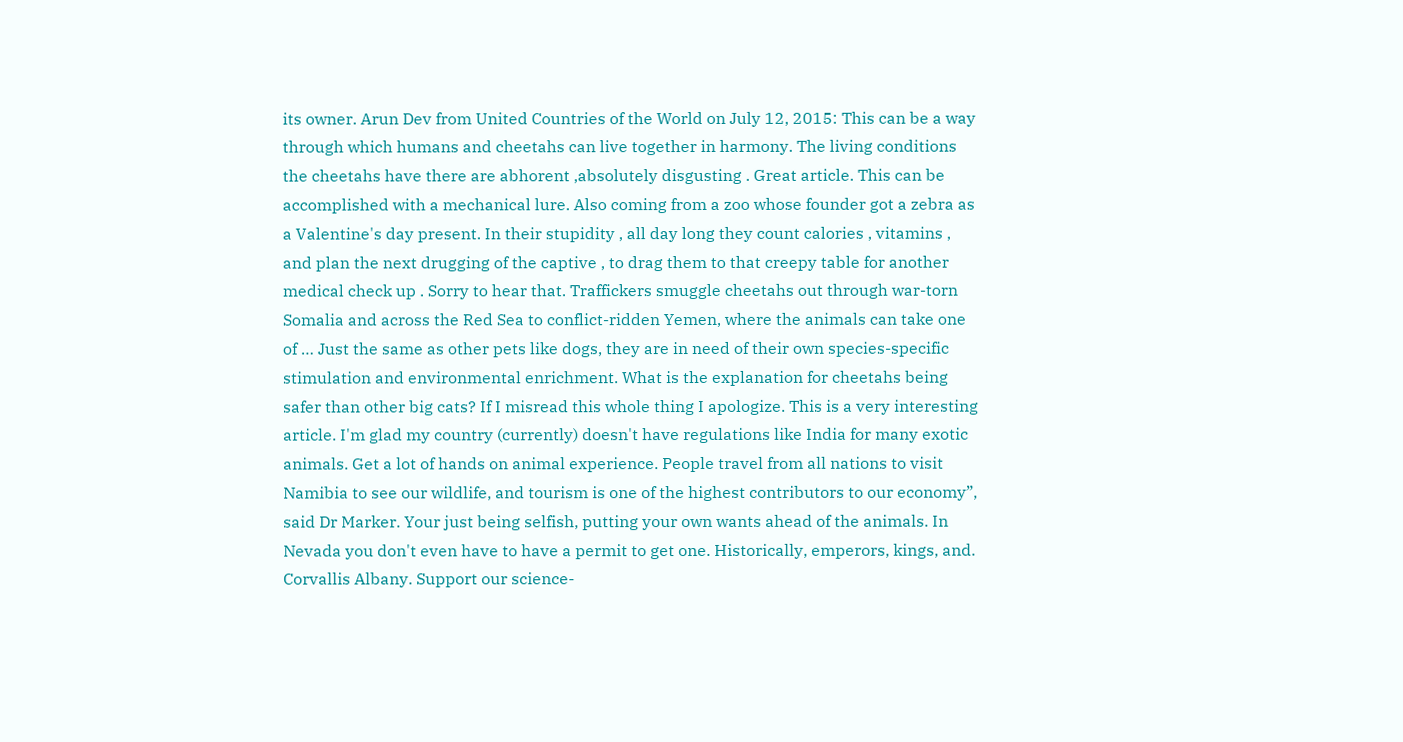its owner. Arun Dev from United Countries of the World on July 12, 2015: This can be a way through which humans and cheetahs can live together in harmony. The living conditions the cheetahs have there are abhorent ,absolutely disgusting . Great article. This can be accomplished with a mechanical lure. Also coming from a zoo whose founder got a zebra as a Valentine's day present. In their stupidity , all day long they count calories , vitamins , and plan the next drugging of the captive , to drag them to that creepy table for another medical check up . Sorry to hear that. Traffickers smuggle cheetahs out through war-torn Somalia and across the Red Sea to conflict-ridden Yemen, where the animals can take one of … Just the same as other pets like dogs, they are in need of their own species-specific stimulation and environmental enrichment. What is the explanation for cheetahs being safer than other big cats? If I misread this whole thing I apologize. This is a very interesting article. I'm glad my country (currently) doesn't have regulations like India for many exotic animals. Get a lot of hands on animal experience. People travel from all nations to visit Namibia to see our wildlife, and tourism is one of the highest contributors to our economy”, said Dr Marker. Your just being selfish, putting your own wants ahead of the animals. In Nevada you don't even have to have a permit to get one. Historically, emperors, kings, and. Corvallis Albany. Support our science-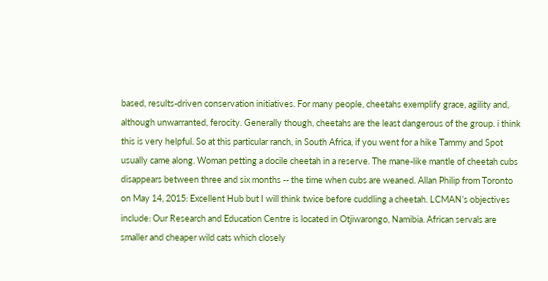based, results-driven conservation initiatives. For many people, cheetahs exemplify grace, agility and, although unwarranted, ferocity. Generally though, cheetahs are the least dangerous of the group. i think this is very helpful. So at this particular ranch, in South Africa, if you went for a hike Tammy and Spot usually came along. Woman petting a docile cheetah in a reserve. The mane-like mantle of cheetah cubs disappears between three and six months -- the time when cubs are weaned. Allan Philip from Toronto on May 14, 2015: Excellent Hub but I will think twice before cuddling a cheetah. LCMAN’s objectives include: Our Research and Education Centre is located in Otjiwarongo, Namibia. African servals are smaller and cheaper wild cats which closely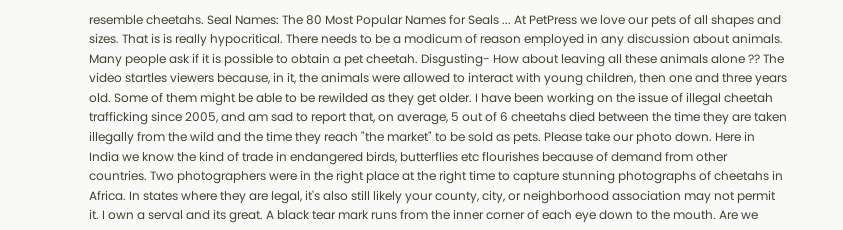resemble cheetahs. Seal Names: The 80 Most Popular Names for Seals ... At PetPress we love our pets of all shapes and sizes. That is is really hypocritical. There needs to be a modicum of reason employed in any discussion about animals. Many people ask if it is possible to obtain a pet cheetah. Disgusting- How about leaving all these animals alone ?? The video startles viewers because, in it, the animals were allowed to interact with young children, then one and three years old. Some of them might be able to be rewilded as they get older. I have been working on the issue of illegal cheetah trafficking since 2005, and am sad to report that, on average, 5 out of 6 cheetahs died between the time they are taken illegally from the wild and the time they reach "the market" to be sold as pets. Please take our photo down. Here in India we know the kind of trade in endangered birds, butterflies etc flourishes because of demand from other countries. Two photographers were in the right place at the right time to capture stunning photographs of cheetahs in Africa. In states where they are legal, it's also still likely your county, city, or neighborhood association may not permit it. I own a serval and its great. A black tear mark runs from the inner corner of each eye down to the mouth. Are we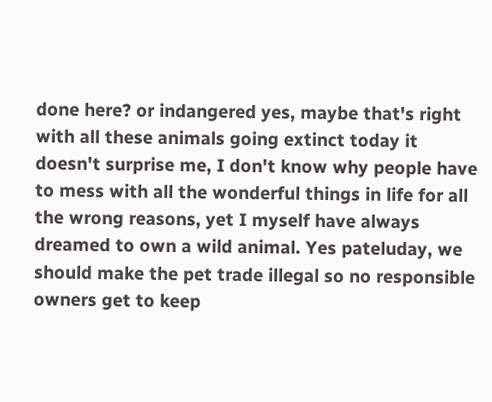done here? or indangered yes, maybe that's right with all these animals going extinct today it doesn't surprise me, I don't know why people have to mess with all the wonderful things in life for all the wrong reasons, yet I myself have always dreamed to own a wild animal. Yes pateluday, we should make the pet trade illegal so no responsible owners get to keep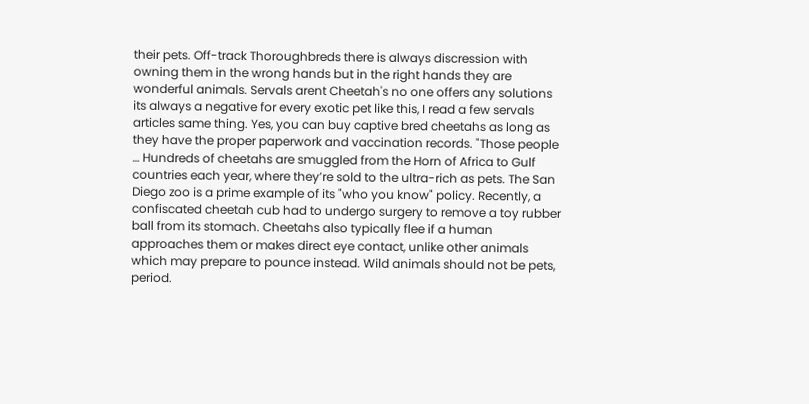their pets. Off-track Thoroughbreds there is always discression with owning them in the wrong hands but in the right hands they are wonderful animals. Servals arent Cheetah's no one offers any solutions its always a negative for every exotic pet like this, I read a few servals articles same thing. Yes, you can buy captive bred cheetahs as long as they have the proper paperwork and vaccination records. "Those people … Hundreds of cheetahs are smuggled from the Horn of Africa to Gulf countries each year, where they’re sold to the ultra-rich as pets. The San Diego zoo is a prime example of its "who you know" policy. Recently, a confiscated cheetah cub had to undergo surgery to remove a toy rubber ball from its stomach. Cheetahs also typically flee if a human approaches them or makes direct eye contact, unlike other animals which may prepare to pounce instead. Wild animals should not be pets, period.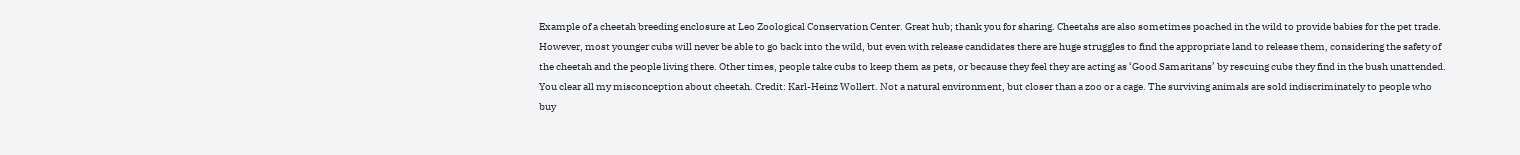Example of a cheetah breeding enclosure at Leo Zoological Conservation Center. Great hub; thank you for sharing. Cheetahs are also sometimes poached in the wild to provide babies for the pet trade. However, most younger cubs will never be able to go back into the wild, but even with release candidates there are huge struggles to find the appropriate land to release them, considering the safety of the cheetah and the people living there. Other times, people take cubs to keep them as pets, or because they feel they are acting as ‘Good Samaritans’ by rescuing cubs they find in the bush unattended. You clear all my misconception about cheetah. Credit: Karl-Heinz Wollert. Not a natural environment, but closer than a zoo or a cage. The surviving animals are sold indiscriminately to people who buy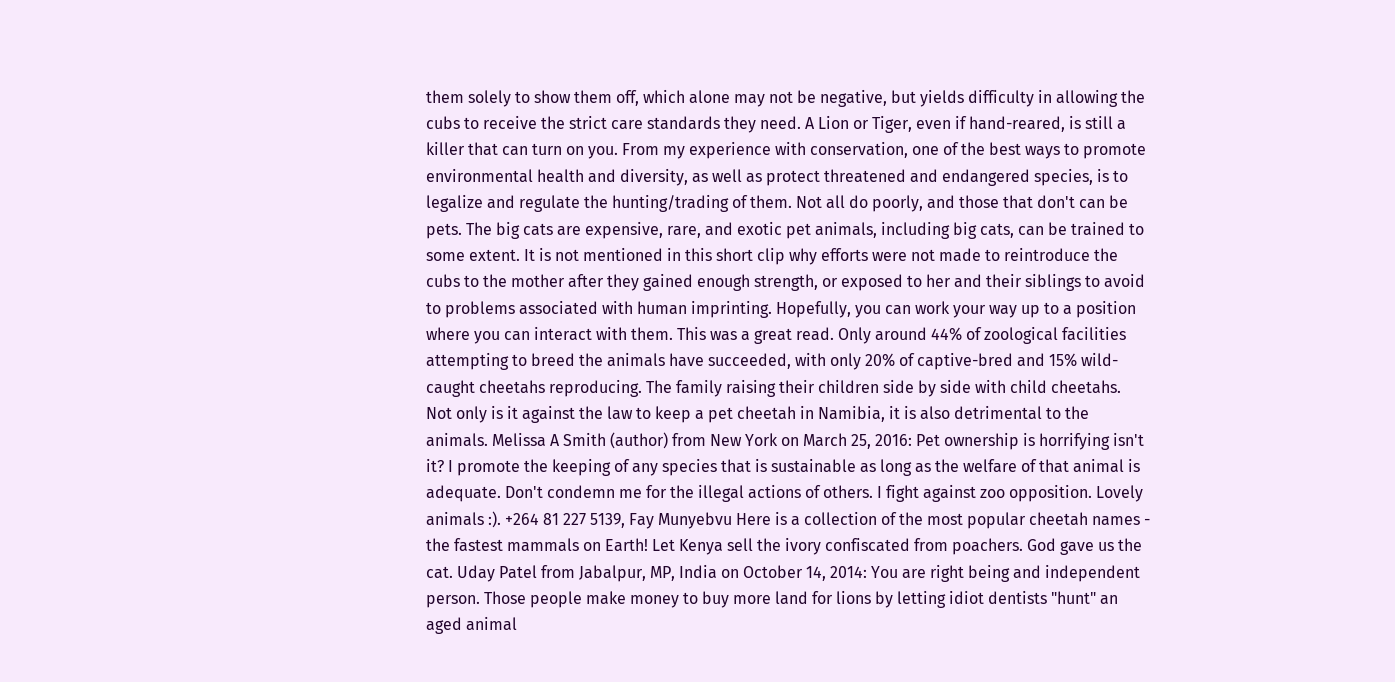them solely to show them off, which alone may not be negative, but yields difficulty in allowing the cubs to receive the strict care standards they need. A Lion or Tiger, even if hand-reared, is still a killer that can turn on you. From my experience with conservation, one of the best ways to promote environmental health and diversity, as well as protect threatened and endangered species, is to legalize and regulate the hunting/trading of them. Not all do poorly, and those that don't can be pets. The big cats are expensive, rare, and exotic pet animals, including big cats, can be trained to some extent. It is not mentioned in this short clip why efforts were not made to reintroduce the cubs to the mother after they gained enough strength, or exposed to her and their siblings to avoid to problems associated with human imprinting. Hopefully, you can work your way up to a position where you can interact with them. This was a great read. Only around 44% of zoological facilities attempting to breed the animals have succeeded, with only 20% of captive-bred and 15% wild-caught cheetahs reproducing. The family raising their children side by side with child cheetahs. Not only is it against the law to keep a pet cheetah in Namibia, it is also detrimental to the animals. Melissa A Smith (author) from New York on March 25, 2016: Pet ownership is horrifying isn't it? I promote the keeping of any species that is sustainable as long as the welfare of that animal is adequate. Don't condemn me for the illegal actions of others. I fight against zoo opposition. Lovely animals :). +264 81 227 5139, Fay Munyebvu Here is a collection of the most popular cheetah names - the fastest mammals on Earth! Let Kenya sell the ivory confiscated from poachers. God gave us the cat. Uday Patel from Jabalpur, MP, India on October 14, 2014: You are right being and independent person. Those people make money to buy more land for lions by letting idiot dentists "hunt" an aged animal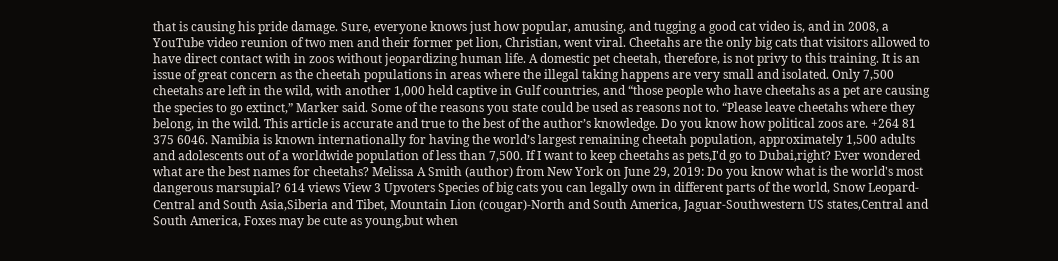that is causing his pride damage. Sure, everyone knows just how popular, amusing, and tugging a good cat video is, and in 2008, a YouTube video reunion of two men and their former pet lion, Christian, went viral. Cheetahs are the only big cats that visitors allowed to have direct contact with in zoos without jeopardizing human life. A domestic pet cheetah, therefore, is not privy to this training. It is an issue of great concern as the cheetah populations in areas where the illegal taking happens are very small and isolated. Only 7,500 cheetahs are left in the wild, with another 1,000 held captive in Gulf countries, and “those people who have cheetahs as a pet are causing the species to go extinct,” Marker said. Some of the reasons you state could be used as reasons not to. “Please leave cheetahs where they belong, in the wild. This article is accurate and true to the best of the author’s knowledge. Do you know how political zoos are. +264 81 375 6046. Namibia is known internationally for having the world’s largest remaining cheetah population, approximately 1,500 adults and adolescents out of a worldwide population of less than 7,500. If I want to keep cheetahs as pets,I'd go to Dubai,right? Ever wondered what are the best names for cheetahs? Melissa A Smith (author) from New York on June 29, 2019: Do you know what is the world's most dangerous marsupial? 614 views View 3 Upvoters Species of big cats you can legally own in different parts of the world, Snow Leopard-Central and South Asia,Siberia and Tibet, Mountain Lion (cougar)-North and South America, Jaguar-Southwestern US states,Central and South America, Foxes may be cute as young,but when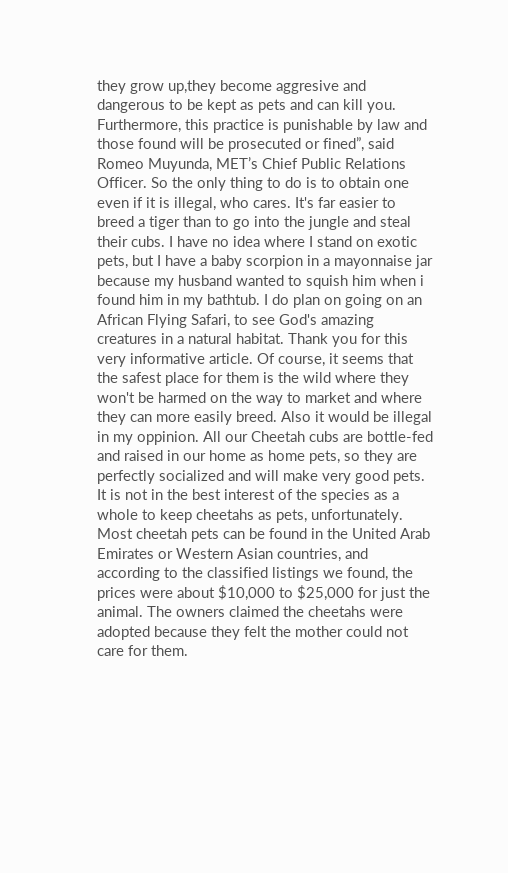they grow up,they become aggresive and dangerous to be kept as pets and can kill you. Furthermore, this practice is punishable by law and those found will be prosecuted or fined”, said Romeo Muyunda, MET’s Chief Public Relations Officer. So the only thing to do is to obtain one even if it is illegal, who cares. It's far easier to breed a tiger than to go into the jungle and steal their cubs. I have no idea where I stand on exotic pets, but I have a baby scorpion in a mayonnaise jar because my husband wanted to squish him when i found him in my bathtub. I do plan on going on an African Flying Safari, to see God's amazing creatures in a natural habitat. Thank you for this very informative article. Of course, it seems that the safest place for them is the wild where they won't be harmed on the way to market and where they can more easily breed. Also it would be illegal in my oppinion. All our Cheetah cubs are bottle-fed and raised in our home as home pets, so they are perfectly socialized and will make very good pets. It is not in the best interest of the species as a whole to keep cheetahs as pets, unfortunately. Most cheetah pets can be found in the United Arab Emirates or Western Asian countries, and according to the classified listings we found, the prices were about $10,000 to $25,000 for just the animal. The owners claimed the cheetahs were adopted because they felt the mother could not care for them.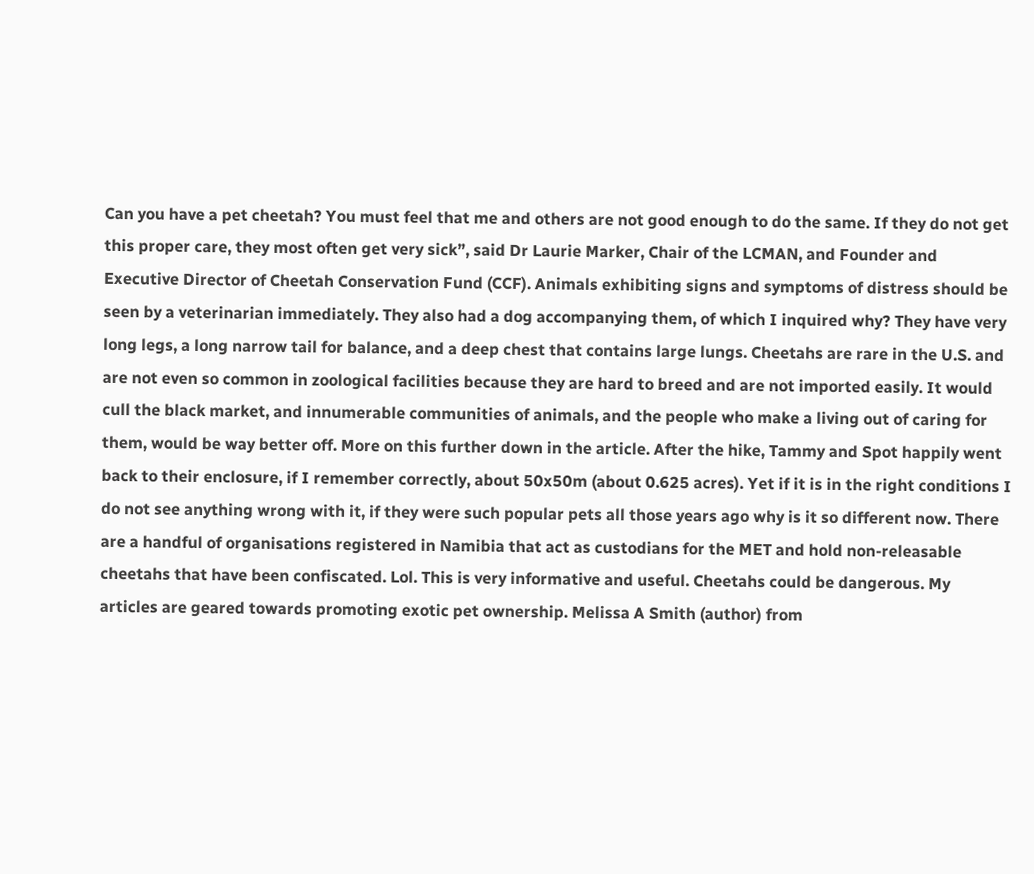Can you have a pet cheetah? You must feel that me and others are not good enough to do the same. If they do not get this proper care, they most often get very sick”, said Dr Laurie Marker, Chair of the LCMAN, and Founder and Executive Director of Cheetah Conservation Fund (CCF). Animals exhibiting signs and symptoms of distress should be seen by a veterinarian immediately. They also had a dog accompanying them, of which I inquired why? They have very long legs, a long narrow tail for balance, and a deep chest that contains large lungs. Cheetahs are rare in the U.S. and are not even so common in zoological facilities because they are hard to breed and are not imported easily. It would cull the black market, and innumerable communities of animals, and the people who make a living out of caring for them, would be way better off. More on this further down in the article. After the hike, Tammy and Spot happily went back to their enclosure, if I remember correctly, about 50x50m (about 0.625 acres). Yet if it is in the right conditions I do not see anything wrong with it, if they were such popular pets all those years ago why is it so different now. There are a handful of organisations registered in Namibia that act as custodians for the MET and hold non-releasable cheetahs that have been confiscated. Lol. This is very informative and useful. Cheetahs could be dangerous. My articles are geared towards promoting exotic pet ownership. Melissa A Smith (author) from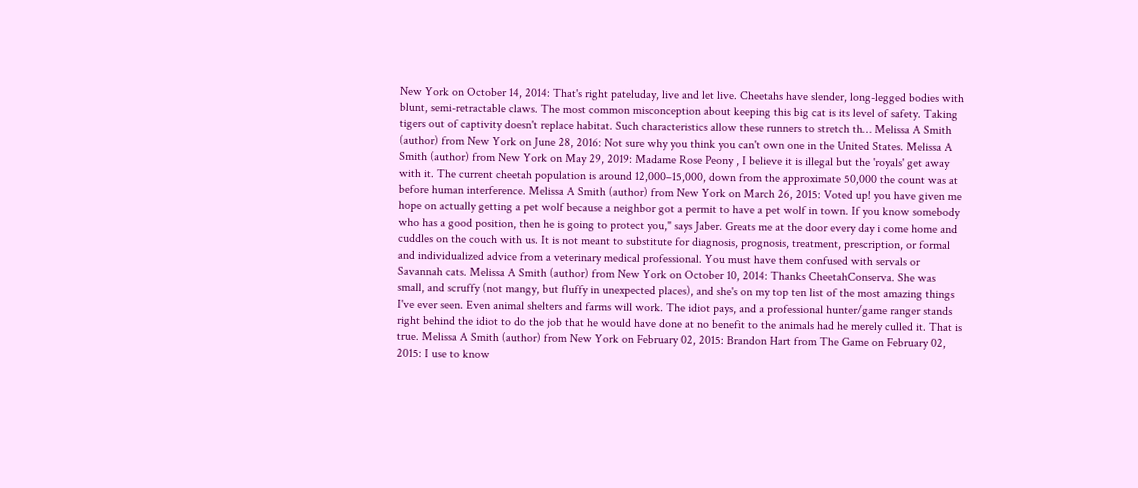New York on October 14, 2014: That's right pateluday, live and let live. Cheetahs have slender, long-legged bodies with blunt, semi-retractable claws. The most common misconception about keeping this big cat is its level of safety. Taking tigers out of captivity doesn't replace habitat. Such characteristics allow these runners to stretch th… Melissa A Smith (author) from New York on June 28, 2016: Not sure why you think you can't own one in the United States. Melissa A Smith (author) from New York on May 29, 2019: Madame Rose Peony , I believe it is illegal but the 'royals' get away with it. The current cheetah population is around 12,000–15,000, down from the approximate 50,000 the count was at before human interference. Melissa A Smith (author) from New York on March 26, 2015: Voted up! you have given me hope on actually getting a pet wolf because a neighbor got a permit to have a pet wolf in town. If you know somebody who has a good position, then he is going to protect you," says Jaber. Greats me at the door every day i come home and cuddles on the couch with us. It is not meant to substitute for diagnosis, prognosis, treatment, prescription, or formal and individualized advice from a veterinary medical professional. You must have them confused with servals or Savannah cats. Melissa A Smith (author) from New York on October 10, 2014: Thanks CheetahConserva. She was small, and scruffy (not mangy, but fluffy in unexpected places), and she's on my top ten list of the most amazing things I've ever seen. Even animal shelters and farms will work. The idiot pays, and a professional hunter/game ranger stands right behind the idiot to do the job that he would have done at no benefit to the animals had he merely culled it. That is true. Melissa A Smith (author) from New York on February 02, 2015: Brandon Hart from The Game on February 02, 2015: I use to know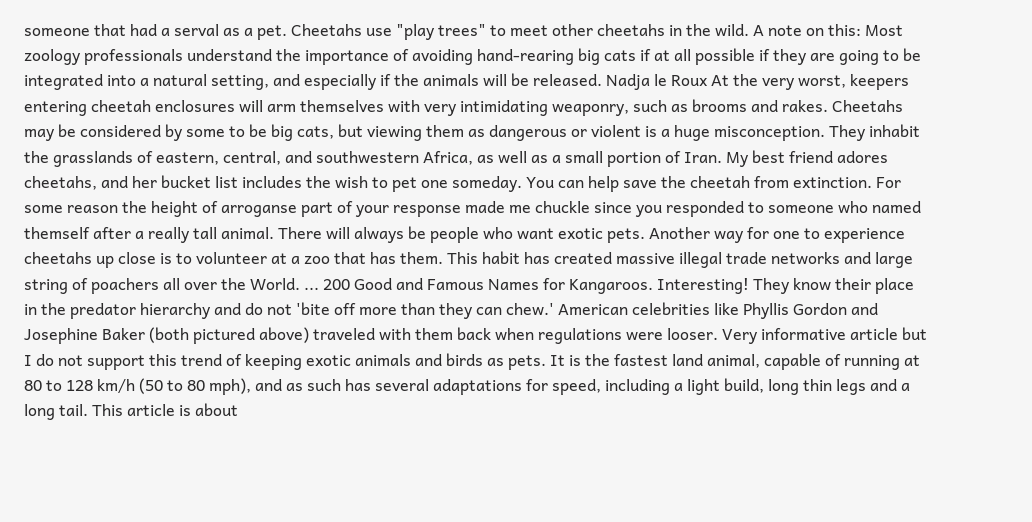someone that had a serval as a pet. Cheetahs use "play trees" to meet other cheetahs in the wild. A note on this: Most zoology professionals understand the importance of avoiding hand-rearing big cats if at all possible if they are going to be integrated into a natural setting, and especially if the animals will be released. Nadja le Roux At the very worst, keepers entering cheetah enclosures will arm themselves with very intimidating weaponry, such as brooms and rakes. Cheetahs may be considered by some to be big cats, but viewing them as dangerous or violent is a huge misconception. They inhabit the grasslands of eastern, central, and southwestern Africa, as well as a small portion of Iran. My best friend adores cheetahs, and her bucket list includes the wish to pet one someday. You can help save the cheetah from extinction. For some reason the height of arroganse part of your response made me chuckle since you responded to someone who named themself after a really tall animal. There will always be people who want exotic pets. Another way for one to experience cheetahs up close is to volunteer at a zoo that has them. This habit has created massive illegal trade networks and large string of poachers all over the World. ... 200 Good and Famous Names for Kangaroos. Interesting! They know their place in the predator hierarchy and do not 'bite off more than they can chew.' American celebrities like Phyllis Gordon and Josephine Baker (both pictured above) traveled with them back when regulations were looser. Very informative article but I do not support this trend of keeping exotic animals and birds as pets. It is the fastest land animal, capable of running at 80 to 128 km/h (50 to 80 mph), and as such has several adaptations for speed, including a light build, long thin legs and a long tail. This article is about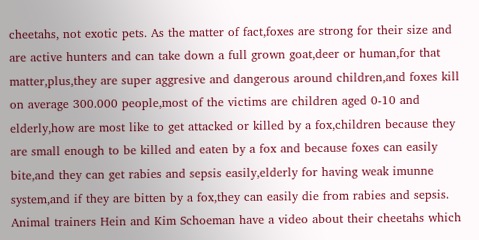cheetahs, not exotic pets. As the matter of fact,foxes are strong for their size and are active hunters and can take down a full grown goat,deer or human,for that matter,plus,they are super aggresive and dangerous around children,and foxes kill on average 300.000 people,most of the victims are children aged 0-10 and elderly,how are most like to get attacked or killed by a fox,children because they are small enough to be killed and eaten by a fox and because foxes can easily bite,and they can get rabies and sepsis easily,elderly for having weak imunne system,and if they are bitten by a fox,they can easily die from rabies and sepsis. Animal trainers Hein and Kim Schoeman have a video about their cheetahs which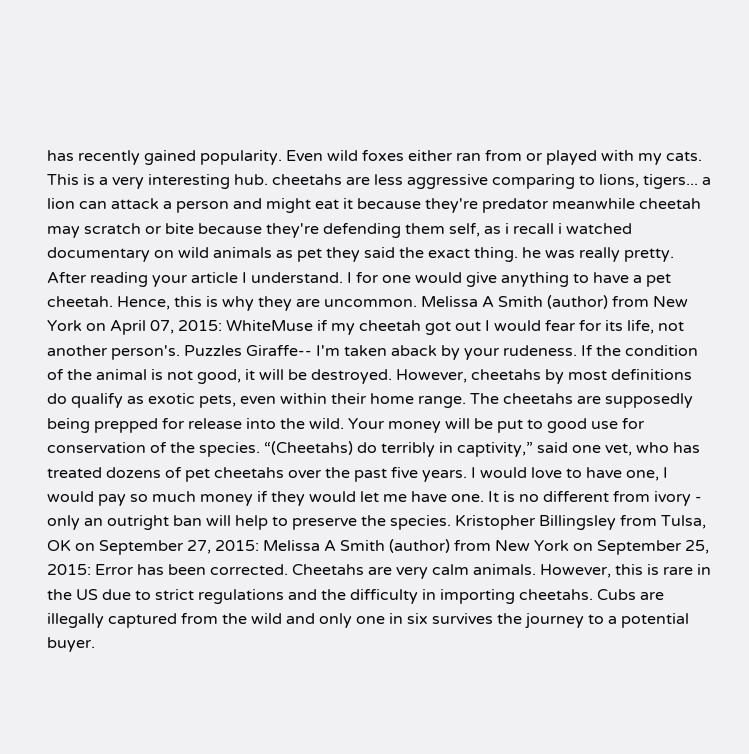has recently gained popularity. Even wild foxes either ran from or played with my cats. This is a very interesting hub. cheetahs are less aggressive comparing to lions, tigers... a lion can attack a person and might eat it because they're predator meanwhile cheetah may scratch or bite because they're defending them self, as i recall i watched documentary on wild animals as pet they said the exact thing. he was really pretty. After reading your article I understand. I for one would give anything to have a pet cheetah. Hence, this is why they are uncommon. Melissa A Smith (author) from New York on April 07, 2015: WhiteMuse if my cheetah got out I would fear for its life, not another person's. Puzzles Giraffe-- I'm taken aback by your rudeness. If the condition of the animal is not good, it will be destroyed. However, cheetahs by most definitions do qualify as exotic pets, even within their home range. The cheetahs are supposedly being prepped for release into the wild. Your money will be put to good use for conservation of the species. “(Cheetahs) do terribly in captivity,” said one vet, who has treated dozens of pet cheetahs over the past five years. I would love to have one, I would pay so much money if they would let me have one. It is no different from ivory - only an outright ban will help to preserve the species. Kristopher Billingsley from Tulsa, OK on September 27, 2015: Melissa A Smith (author) from New York on September 25, 2015: Error has been corrected. Cheetahs are very calm animals. However, this is rare in the US due to strict regulations and the difficulty in importing cheetahs. Cubs are illegally captured from the wild and only one in six survives the journey to a potential buyer.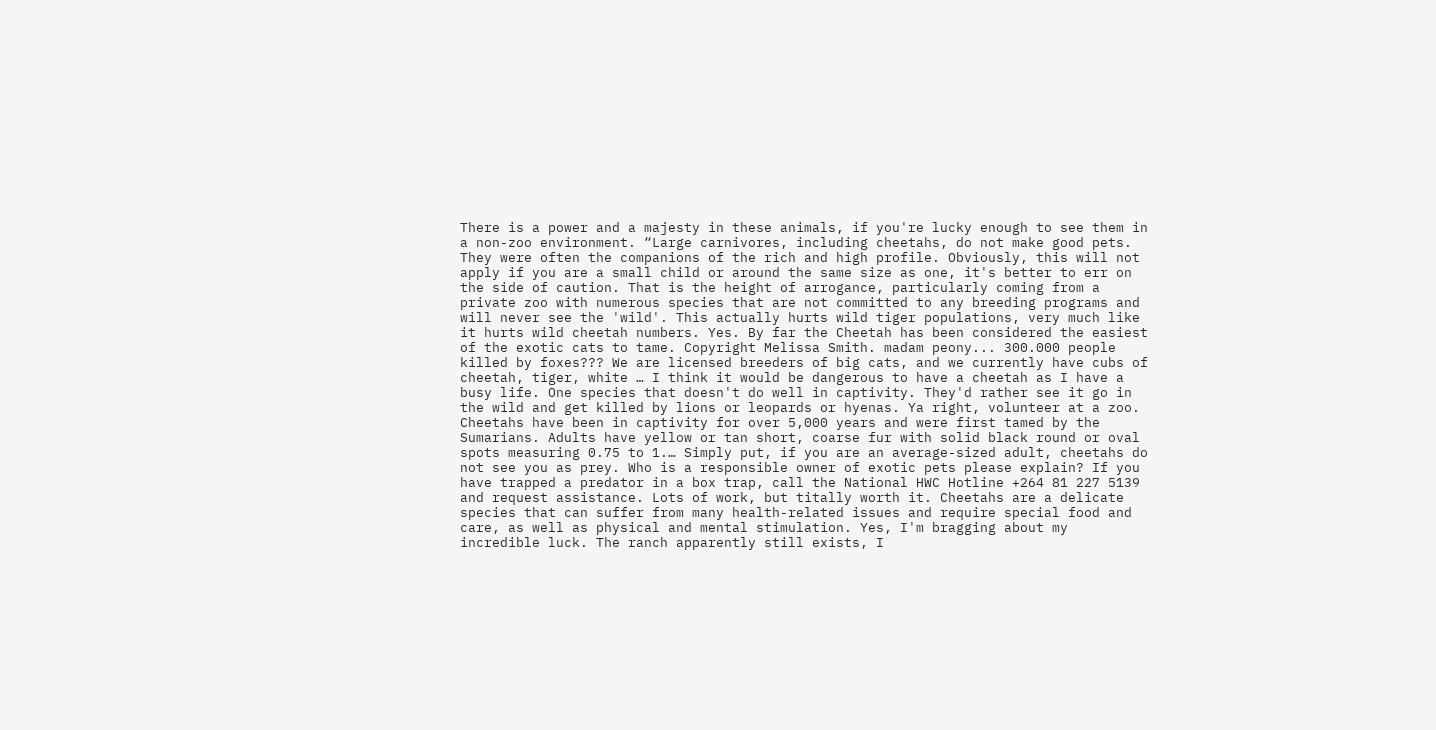There is a power and a majesty in these animals, if you're lucky enough to see them in a non-zoo environment. “Large carnivores, including cheetahs, do not make good pets. They were often the companions of the rich and high profile. Obviously, this will not apply if you are a small child or around the same size as one, it's better to err on the side of caution. That is the height of arrogance, particularly coming from a private zoo with numerous species that are not committed to any breeding programs and will never see the 'wild'. This actually hurts wild tiger populations, very much like it hurts wild cheetah numbers. Yes. By far the Cheetah has been considered the easiest of the exotic cats to tame. Copyright Melissa Smith. madam peony... 300.000 people killed by foxes??? We are licensed breeders of big cats, and we currently have cubs of cheetah, tiger, white … I think it would be dangerous to have a cheetah as I have a busy life. One species that doesn't do well in captivity. They'd rather see it go in the wild and get killed by lions or leopards or hyenas. Ya right, volunteer at a zoo. Cheetahs have been in captivity for over 5,000 years and were first tamed by the Sumarians. Adults have yellow or tan short, coarse fur with solid black round or oval spots measuring 0.75 to 1.… Simply put, if you are an average-sized adult, cheetahs do not see you as prey. Who is a responsible owner of exotic pets please explain? If you have trapped a predator in a box trap, call the National HWC Hotline +264 81 227 5139 and request assistance. Lots of work, but titally worth it. Cheetahs are a delicate species that can suffer from many health-related issues and require special food and care, as well as physical and mental stimulation. Yes, I'm bragging about my incredible luck. The ranch apparently still exists, I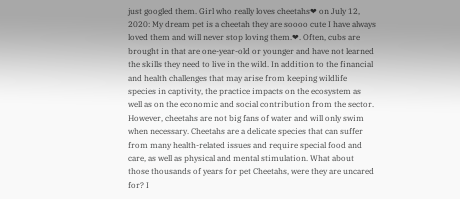just googled them. Girl who really loves cheetahs❤ on July 12, 2020: My dream pet is a cheetah they are soooo cute I have always loved them and will never stop loving them.❤. Often, cubs are brought in that are one-year-old or younger and have not learned the skills they need to live in the wild. In addition to the financial and health challenges that may arise from keeping wildlife species in captivity, the practice impacts on the ecosystem as well as on the economic and social contribution from the sector. However, cheetahs are not big fans of water and will only swim when necessary. Cheetahs are a delicate species that can suffer from many health-related issues and require special food and care, as well as physical and mental stimulation. What about those thousands of years for pet Cheetahs, were they are uncared for? I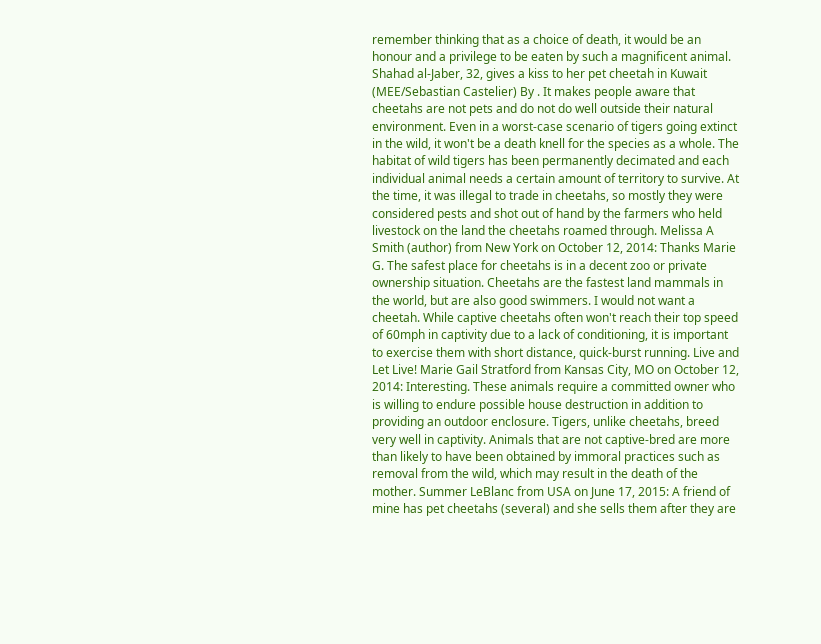remember thinking that as a choice of death, it would be an honour and a privilege to be eaten by such a magnificent animal. Shahad al-Jaber, 32, gives a kiss to her pet cheetah in Kuwait (MEE/Sebastian Castelier) By . It makes people aware that cheetahs are not pets and do not do well outside their natural environment. Even in a worst-case scenario of tigers going extinct in the wild, it won't be a death knell for the species as a whole. The habitat of wild tigers has been permanently decimated and each individual animal needs a certain amount of territory to survive. At the time, it was illegal to trade in cheetahs, so mostly they were considered pests and shot out of hand by the farmers who held livestock on the land the cheetahs roamed through. Melissa A Smith (author) from New York on October 12, 2014: Thanks Marie G. The safest place for cheetahs is in a decent zoo or private ownership situation. Cheetahs are the fastest land mammals in the world, but are also good swimmers. I would not want a cheetah. While captive cheetahs often won't reach their top speed of 60mph in captivity due to a lack of conditioning, it is important to exercise them with short distance, quick-burst running. Live and Let Live! Marie Gail Stratford from Kansas City, MO on October 12, 2014: Interesting. These animals require a committed owner who is willing to endure possible house destruction in addition to providing an outdoor enclosure. Tigers, unlike cheetahs, breed very well in captivity. Animals that are not captive-bred are more than likely to have been obtained by immoral practices such as removal from the wild, which may result in the death of the mother. Summer LeBlanc from USA on June 17, 2015: A friend of mine has pet cheetahs (several) and she sells them after they are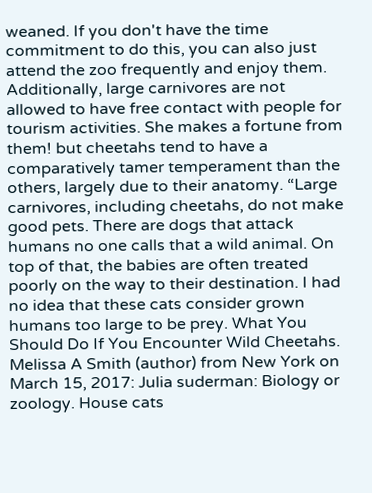weaned. If you don't have the time commitment to do this, you can also just attend the zoo frequently and enjoy them. Additionally, large carnivores are not allowed to have free contact with people for tourism activities. She makes a fortune from them! but cheetahs tend to have a comparatively tamer temperament than the others, largely due to their anatomy. “Large carnivores, including cheetahs, do not make good pets. There are dogs that attack humans no one calls that a wild animal. On top of that, the babies are often treated poorly on the way to their destination. I had no idea that these cats consider grown humans too large to be prey. What You Should Do If You Encounter Wild Cheetahs. Melissa A Smith (author) from New York on March 15, 2017: Julia suderman: Biology or zoology. House cats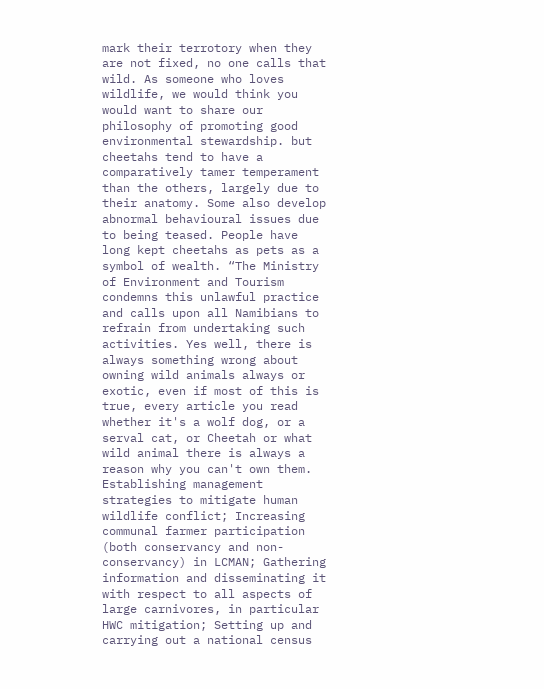mark their terrotory when they are not fixed, no one calls that wild. As someone who loves wildlife, we would think you would want to share our philosophy of promoting good environmental stewardship. but cheetahs tend to have a comparatively tamer temperament than the others, largely due to their anatomy. Some also develop abnormal behavioural issues due to being teased. People have long kept cheetahs as pets as a symbol of wealth. “The Ministry of Environment and Tourism condemns this unlawful practice and calls upon all Namibians to refrain from undertaking such activities. Yes well, there is always something wrong about owning wild animals always or exotic, even if most of this is true, every article you read whether it's a wolf dog, or a serval cat, or Cheetah or what wild animal there is always a reason why you can't own them. Establishing management strategies to mitigate human wildlife conflict; Increasing communal farmer participation (both conservancy and non-conservancy) in LCMAN; Gathering information and disseminating it with respect to all aspects of large carnivores, in particular HWC mitigation; Setting up and carrying out a national census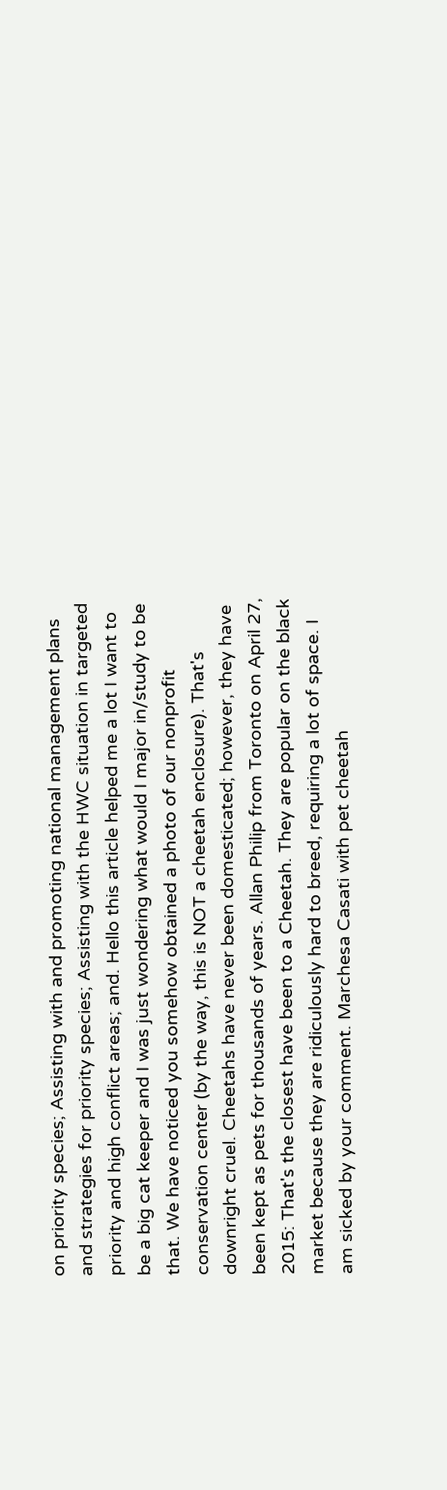on priority species; Assisting with and promoting national management plans and strategies for priority species; Assisting with the HWC situation in targeted priority and high conflict areas; and. Hello this article helped me a lot I want to be a big cat keeper and I was just wondering what would I major in/study to be that. We have noticed you somehow obtained a photo of our nonprofit conservation center (by the way, this is NOT a cheetah enclosure). That's downright cruel. Cheetahs have never been domesticated; however, they have been kept as pets for thousands of years. Allan Philip from Toronto on April 27, 2015: That's the closest have been to a Cheetah. They are popular on the black market because they are ridiculously hard to breed, requiring a lot of space. I am sicked by your comment. Marchesa Casati with pet cheetah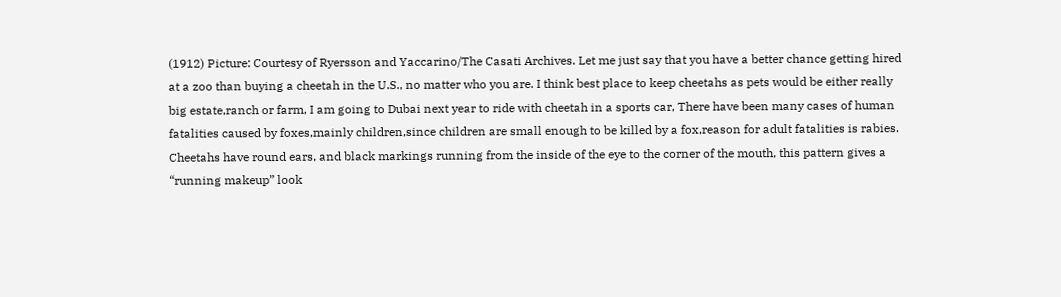(1912) Picture: Courtesy of Ryersson and Yaccarino/The Casati Archives. Let me just say that you have a better chance getting hired at a zoo than buying a cheetah in the U.S., no matter who you are. I think best place to keep cheetahs as pets would be either really big estate,ranch or farm, I am going to Dubai next year to ride with cheetah in a sports car, There have been many cases of human fatalities caused by foxes,mainly children,since children are small enough to be killed by a fox,reason for adult fatalities is rabies. Cheetahs have round ears, and black markings running from the inside of the eye to the corner of the mouth, this pattern gives a “running makeup” look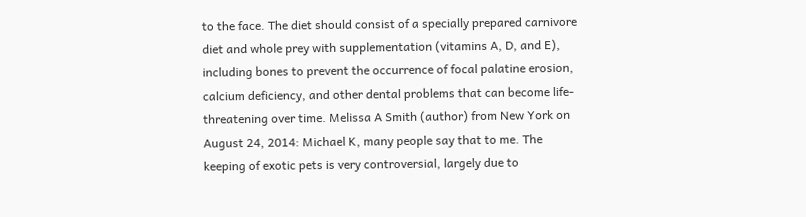to the face. The diet should consist of a specially prepared carnivore diet and whole prey with supplementation (vitamins A, D, and E), including bones to prevent the occurrence of focal palatine erosion, calcium deficiency, and other dental problems that can become life-threatening over time. Melissa A Smith (author) from New York on August 24, 2014: Michael K, many people say that to me. The keeping of exotic pets is very controversial, largely due to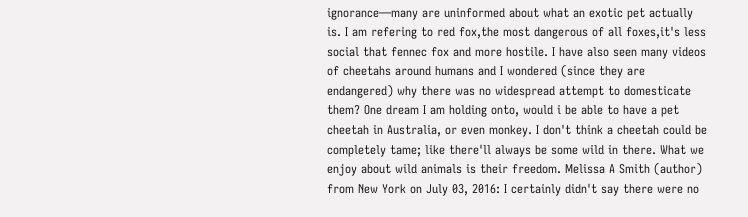ignorance—many are uninformed about what an exotic pet actually is. I am refering to red fox,the most dangerous of all foxes,it's less social that fennec fox and more hostile. I have also seen many videos of cheetahs around humans and I wondered (since they are endangered) why there was no widespread attempt to domesticate them? One dream I am holding onto, would i be able to have a pet cheetah in Australia, or even monkey. I don't think a cheetah could be completely tame; like there'll always be some wild in there. What we enjoy about wild animals is their freedom. Melissa A Smith (author) from New York on July 03, 2016: I certainly didn't say there were no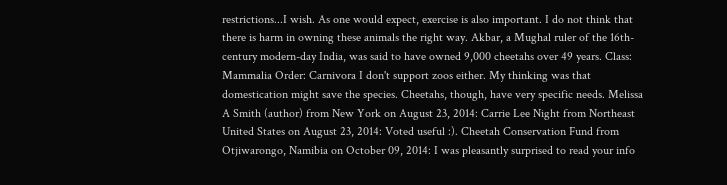restrictions...I wish. As one would expect, exercise is also important. I do not think that there is harm in owning these animals the right way. Akbar, a Mughal ruler of the 16th-century modern-day India, was said to have owned 9,000 cheetahs over 49 years. Class: Mammalia Order: Carnivora I don't support zoos either. My thinking was that domestication might save the species. Cheetahs, though, have very specific needs. Melissa A Smith (author) from New York on August 23, 2014: Carrie Lee Night from Northeast United States on August 23, 2014: Voted useful :). Cheetah Conservation Fund from Otjiwarongo, Namibia on October 09, 2014: I was pleasantly surprised to read your info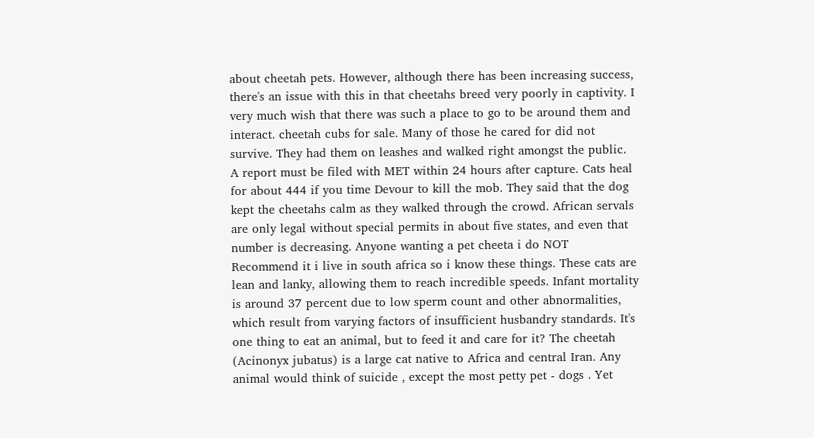about cheetah pets. However, although there has been increasing success, there's an issue with this in that cheetahs breed very poorly in captivity. I very much wish that there was such a place to go to be around them and interact. cheetah cubs for sale. Many of those he cared for did not survive. They had them on leashes and walked right amongst the public. A report must be filed with MET within 24 hours after capture. Cats heal for about 444 if you time Devour to kill the mob. They said that the dog kept the cheetahs calm as they walked through the crowd. African servals are only legal without special permits in about five states, and even that number is decreasing. Anyone wanting a pet cheeta i do NOT Recommend it i live in south africa so i know these things. These cats are lean and lanky, allowing them to reach incredible speeds. Infant mortality is around 37 percent due to low sperm count and other abnormalities, which result from varying factors of insufficient husbandry standards. It's one thing to eat an animal, but to feed it and care for it? The cheetah (Acinonyx jubatus) is a large cat native to Africa and central Iran. Any animal would think of suicide , except the most petty pet - dogs . Yet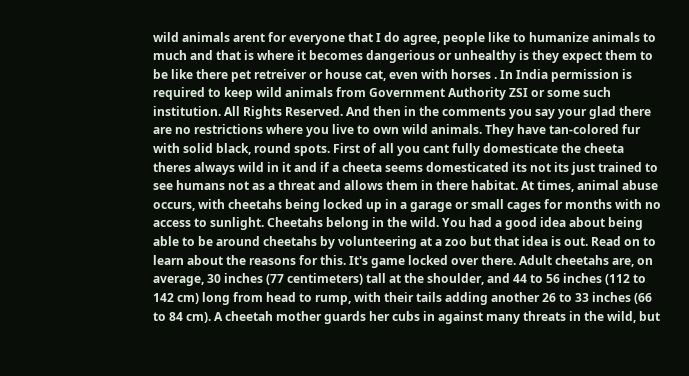wild animals arent for everyone that I do agree, people like to humanize animals to much and that is where it becomes dangerious or unhealthy is they expect them to be like there pet retreiver or house cat, even with horses . In India permission is required to keep wild animals from Government Authority ZSI or some such institution. All Rights Reserved. And then in the comments you say your glad there are no restrictions where you live to own wild animals. They have tan-colored fur with solid black, round spots. First of all you cant fully domesticate the cheeta theres always wild in it and if a cheeta seems domesticated its not its just trained to see humans not as a threat and allows them in there habitat. At times, animal abuse occurs, with cheetahs being locked up in a garage or small cages for months with no access to sunlight. Cheetahs belong in the wild. You had a good idea about being able to be around cheetahs by volunteering at a zoo but that idea is out. Read on to learn about the reasons for this. It's game locked over there. Adult cheetahs are, on average, 30 inches (77 centimeters) tall at the shoulder, and 44 to 56 inches (112 to 142 cm) long from head to rump, with their tails adding another 26 to 33 inches (66 to 84 cm). A cheetah mother guards her cubs in against many threats in the wild, but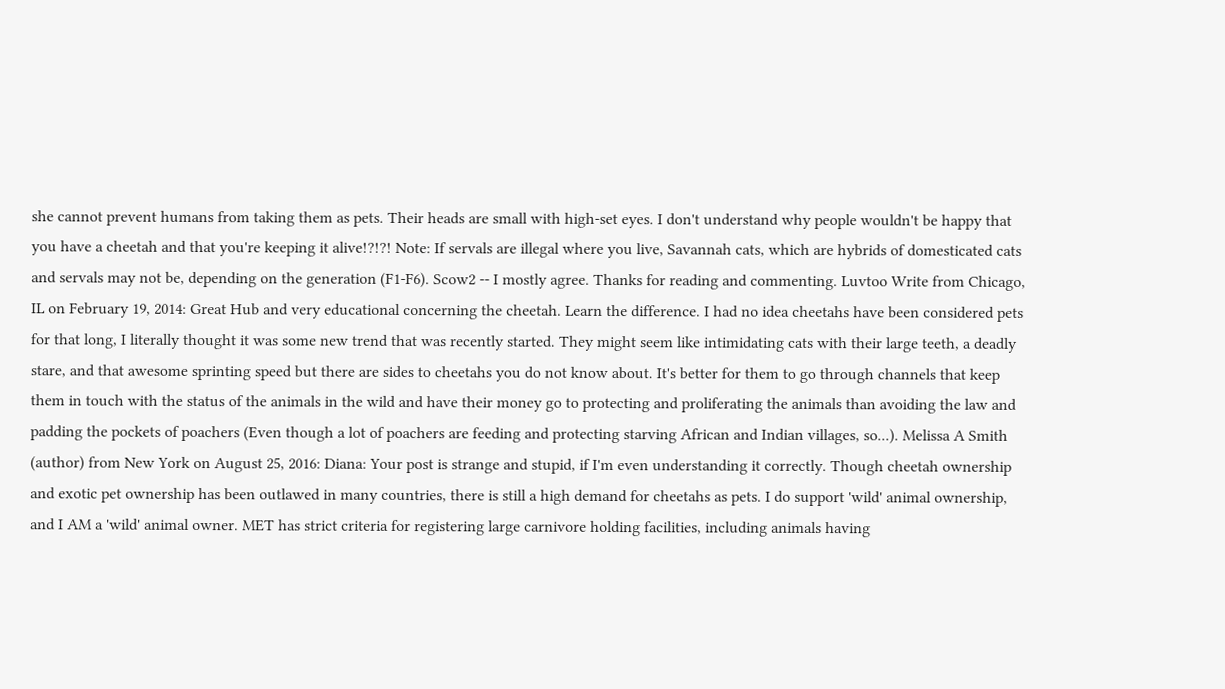she cannot prevent humans from taking them as pets. Their heads are small with high-set eyes. I don't understand why people wouldn't be happy that you have a cheetah and that you're keeping it alive!?!?! Note: If servals are illegal where you live, Savannah cats, which are hybrids of domesticated cats and servals may not be, depending on the generation (F1-F6). Scow2 -- I mostly agree. Thanks for reading and commenting. Luvtoo Write from Chicago, IL on February 19, 2014: Great Hub and very educational concerning the cheetah. Learn the difference. I had no idea cheetahs have been considered pets for that long, I literally thought it was some new trend that was recently started. They might seem like intimidating cats with their large teeth, a deadly stare, and that awesome sprinting speed but there are sides to cheetahs you do not know about. It's better for them to go through channels that keep them in touch with the status of the animals in the wild and have their money go to protecting and proliferating the animals than avoiding the law and padding the pockets of poachers (Even though a lot of poachers are feeding and protecting starving African and Indian villages, so...). Melissa A Smith (author) from New York on August 25, 2016: Diana: Your post is strange and stupid, if I'm even understanding it correctly. Though cheetah ownership and exotic pet ownership has been outlawed in many countries, there is still a high demand for cheetahs as pets. I do support 'wild' animal ownership, and I AM a 'wild' animal owner. MET has strict criteria for registering large carnivore holding facilities, including animals having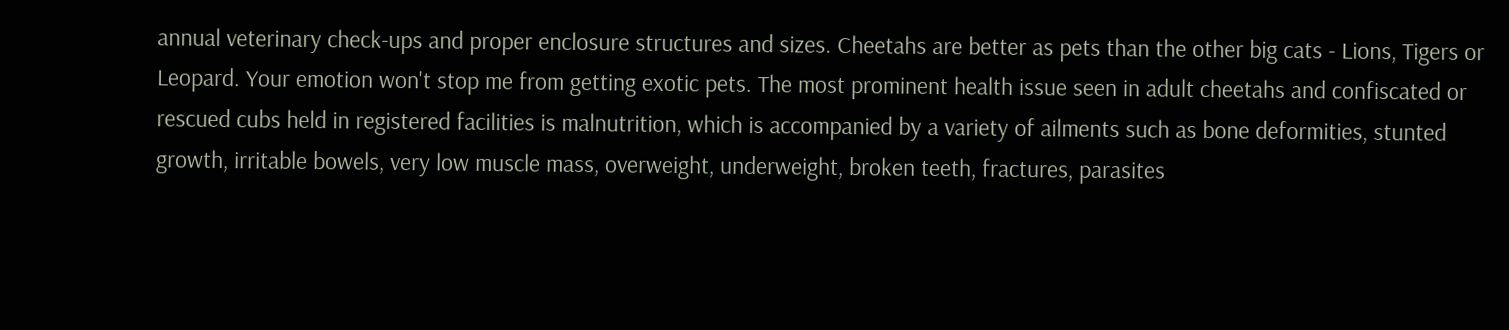annual veterinary check-ups and proper enclosure structures and sizes. Cheetahs are better as pets than the other big cats - Lions, Tigers or Leopard. Your emotion won't stop me from getting exotic pets. The most prominent health issue seen in adult cheetahs and confiscated or rescued cubs held in registered facilities is malnutrition, which is accompanied by a variety of ailments such as bone deformities, stunted growth, irritable bowels, very low muscle mass, overweight, underweight, broken teeth, fractures, parasites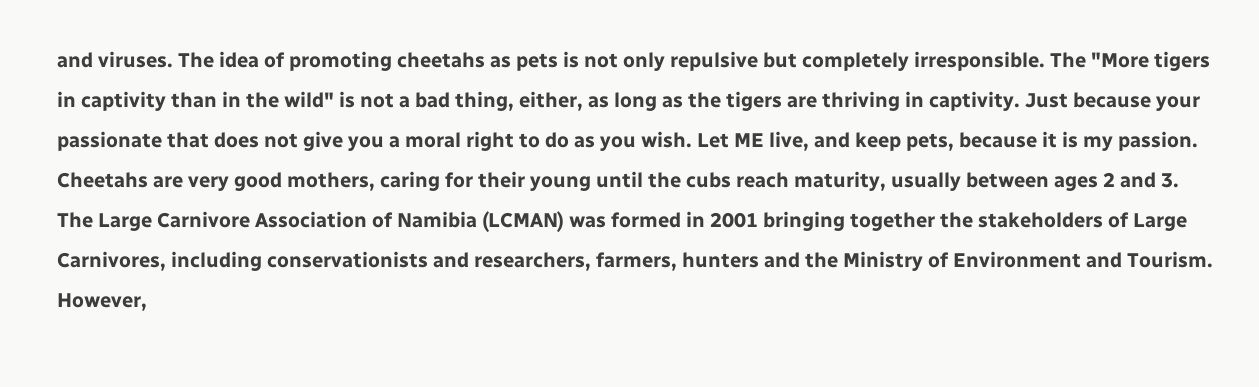and viruses. The idea of promoting cheetahs as pets is not only repulsive but completely irresponsible. The "More tigers in captivity than in the wild" is not a bad thing, either, as long as the tigers are thriving in captivity. Just because your passionate that does not give you a moral right to do as you wish. Let ME live, and keep pets, because it is my passion. Cheetahs are very good mothers, caring for their young until the cubs reach maturity, usually between ages 2 and 3. The Large Carnivore Association of Namibia (LCMAN) was formed in 2001 bringing together the stakeholders of Large Carnivores, including conservationists and researchers, farmers, hunters and the Ministry of Environment and Tourism. However,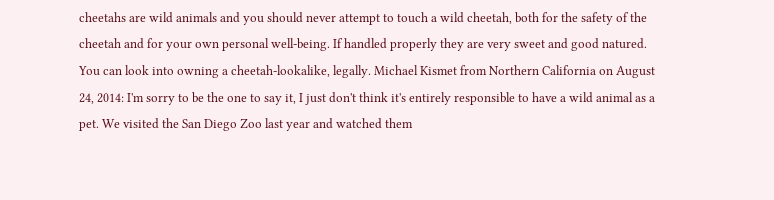cheetahs are wild animals and you should never attempt to touch a wild cheetah, both for the safety of the cheetah and for your own personal well-being. If handled properly they are very sweet and good natured. You can look into owning a cheetah-lookalike, legally. Michael Kismet from Northern California on August 24, 2014: I'm sorry to be the one to say it, I just don't think it's entirely responsible to have a wild animal as a pet. We visited the San Diego Zoo last year and watched them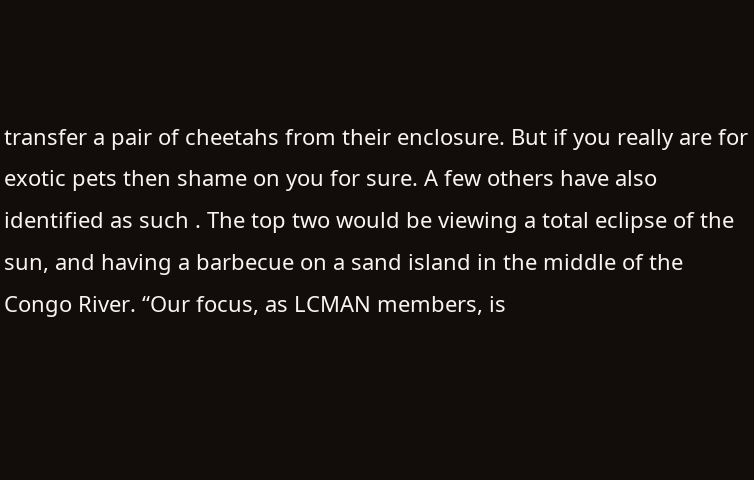transfer a pair of cheetahs from their enclosure. But if you really are for exotic pets then shame on you for sure. A few others have also identified as such . The top two would be viewing a total eclipse of the sun, and having a barbecue on a sand island in the middle of the Congo River. “Our focus, as LCMAN members, is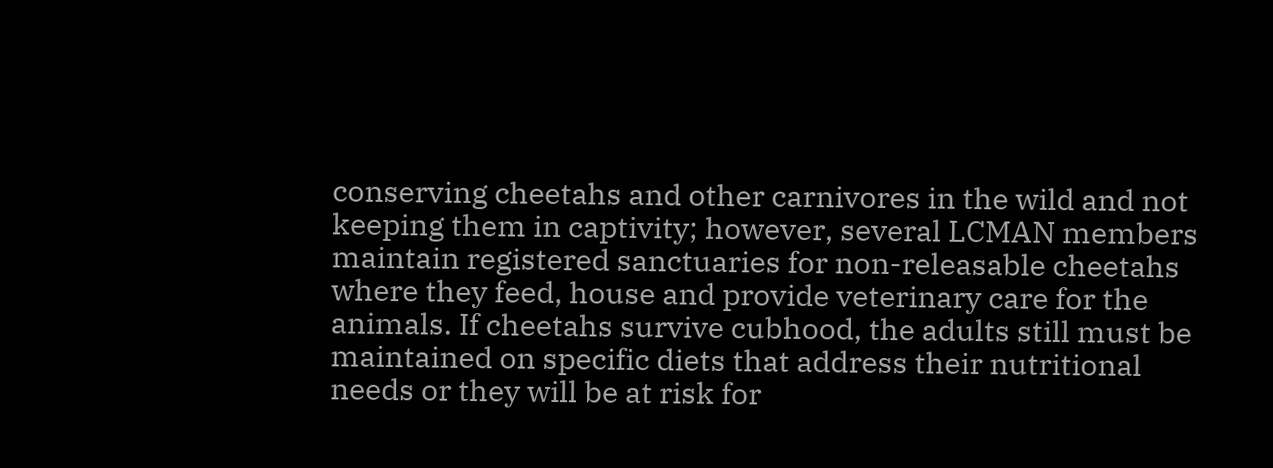conserving cheetahs and other carnivores in the wild and not keeping them in captivity; however, several LCMAN members maintain registered sanctuaries for non-releasable cheetahs where they feed, house and provide veterinary care for the animals. If cheetahs survive cubhood, the adults still must be maintained on specific diets that address their nutritional needs or they will be at risk for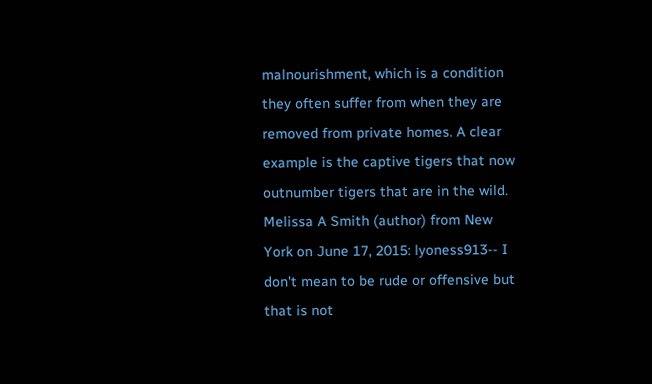malnourishment, which is a condition they often suffer from when they are removed from private homes. A clear example is the captive tigers that now outnumber tigers that are in the wild. Melissa A Smith (author) from New York on June 17, 2015: lyoness913-- I don't mean to be rude or offensive but that is not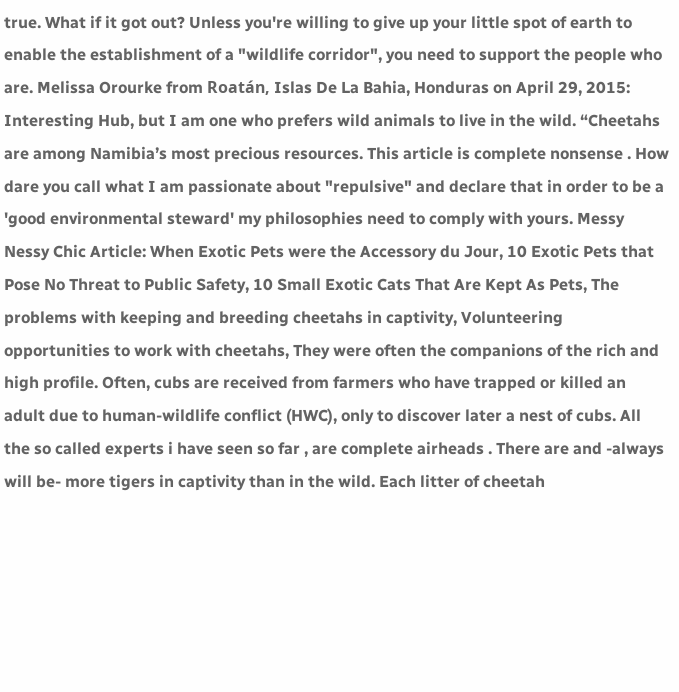true. What if it got out? Unless you're willing to give up your little spot of earth to enable the establishment of a "wildlife corridor", you need to support the people who are. Melissa Orourke from Roatán, Islas De La Bahia, Honduras on April 29, 2015: Interesting Hub, but I am one who prefers wild animals to live in the wild. “Cheetahs are among Namibia’s most precious resources. This article is complete nonsense . How dare you call what I am passionate about "repulsive" and declare that in order to be a 'good environmental steward' my philosophies need to comply with yours. Messy Nessy Chic Article: When Exotic Pets were the Accessory du Jour, 10 Exotic Pets that Pose No Threat to Public Safety, 10 Small Exotic Cats That Are Kept As Pets, The problems with keeping and breeding cheetahs in captivity, Volunteering opportunities to work with cheetahs, They were often the companions of the rich and high profile. Often, cubs are received from farmers who have trapped or killed an adult due to human-wildlife conflict (HWC), only to discover later a nest of cubs. All the so called experts i have seen so far , are complete airheads . There are and -always will be- more tigers in captivity than in the wild. Each litter of cheetah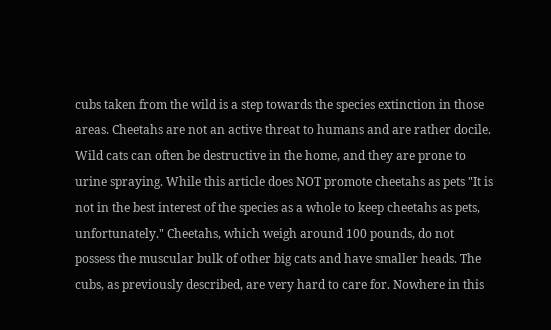cubs taken from the wild is a step towards the species extinction in those areas. Cheetahs are not an active threat to humans and are rather docile. Wild cats can often be destructive in the home, and they are prone to urine spraying. While this article does NOT promote cheetahs as pets "It is not in the best interest of the species as a whole to keep cheetahs as pets, unfortunately." Cheetahs, which weigh around 100 pounds, do not possess the muscular bulk of other big cats and have smaller heads. The cubs, as previously described, are very hard to care for. Nowhere in this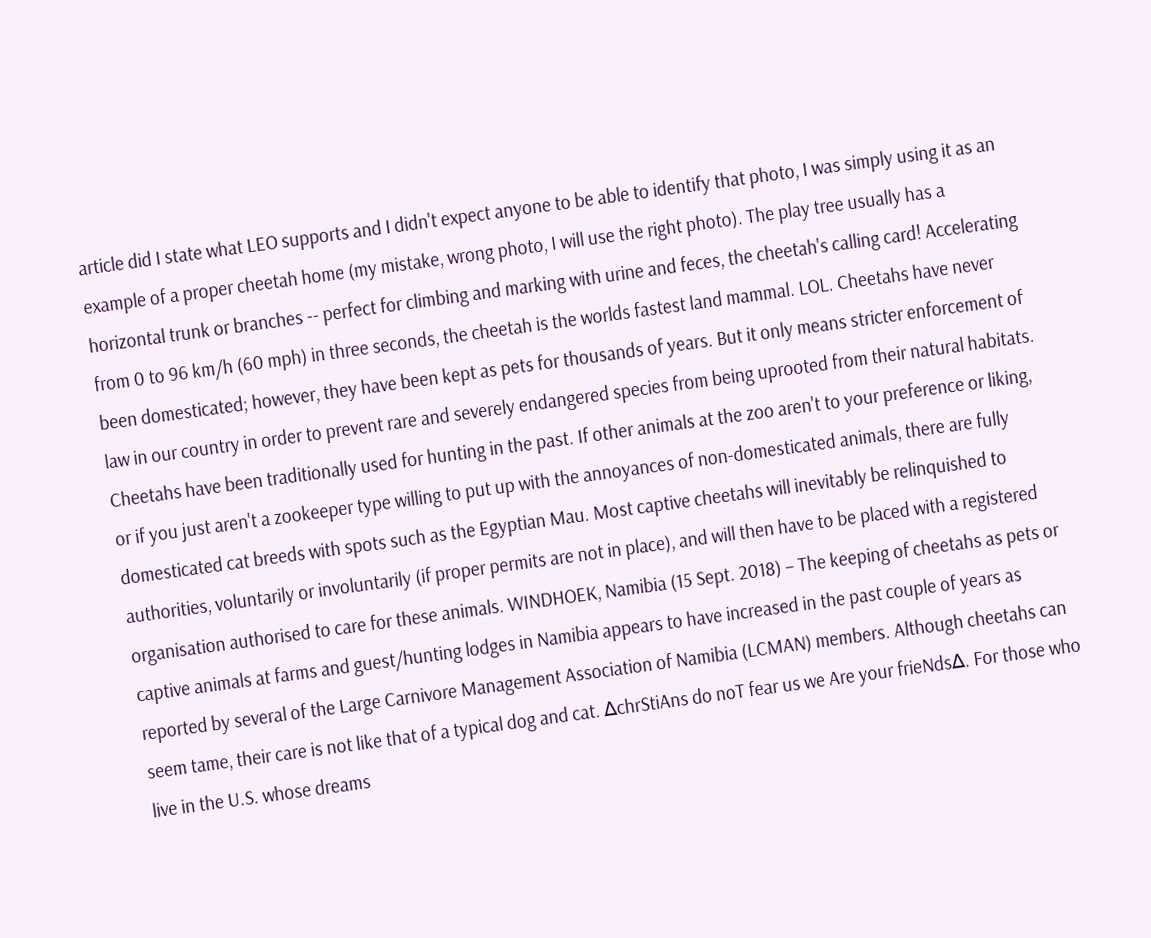article did I state what LEO supports and I didn't expect anyone to be able to identify that photo, I was simply using it as an example of a proper cheetah home (my mistake, wrong photo, I will use the right photo). The play tree usually has a horizontal trunk or branches -- perfect for climbing and marking with urine and feces, the cheetah's calling card! Accelerating from 0 to 96 km/h (60 mph) in three seconds, the cheetah is the worlds fastest land mammal. LOL. Cheetahs have never been domesticated; however, they have been kept as pets for thousands of years. But it only means stricter enforcement of law in our country in order to prevent rare and severely endangered species from being uprooted from their natural habitats. Cheetahs have been traditionally used for hunting in the past. If other animals at the zoo aren't to your preference or liking, or if you just aren't a zookeeper type willing to put up with the annoyances of non-domesticated animals, there are fully domesticated cat breeds with spots such as the Egyptian Mau. Most captive cheetahs will inevitably be relinquished to authorities, voluntarily or involuntarily (if proper permits are not in place), and will then have to be placed with a registered organisation authorised to care for these animals. WINDHOEK, Namibia (15 Sept. 2018) – The keeping of cheetahs as pets or captive animals at farms and guest/hunting lodges in Namibia appears to have increased in the past couple of years as reported by several of the Large Carnivore Management Association of Namibia (LCMAN) members. Although cheetahs can seem tame, their care is not like that of a typical dog and cat. ∆chrStiAns do noT fear us we Are your frieNds∆. For those who live in the U.S. whose dreams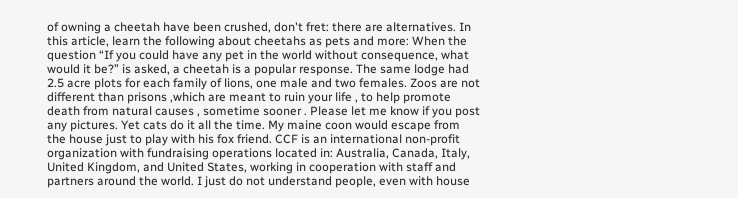of owning a cheetah have been crushed, don't fret: there are alternatives. In this article, learn the following about cheetahs as pets and more: When the question “If you could have any pet in the world without consequence, what would it be?” is asked, a cheetah is a popular response. The same lodge had 2.5 acre plots for each family of lions, one male and two females. Zoos are not different than prisons ,which are meant to ruin your life , to help promote death from natural causes , sometime sooner . Please let me know if you post any pictures. Yet cats do it all the time. My maine coon would escape from the house just to play with his fox friend. CCF is an international non-profit organization with fundraising operations located in: Australia, Canada, Italy, United Kingdom, and United States, working in cooperation with staff and partners around the world. I just do not understand people, even with house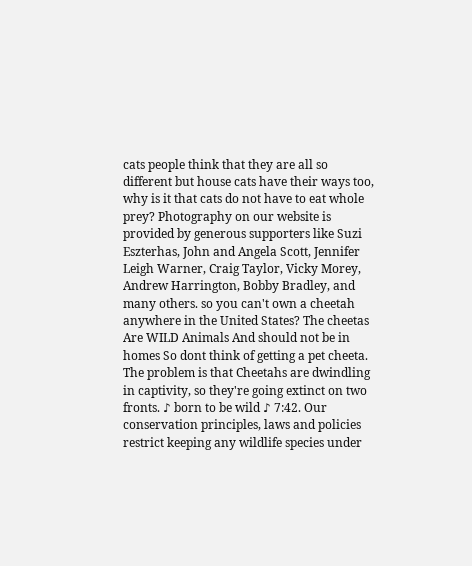cats people think that they are all so different but house cats have their ways too, why is it that cats do not have to eat whole prey? Photography on our website is provided by generous supporters like Suzi Eszterhas, John and Angela Scott, Jennifer Leigh Warner, Craig Taylor, Vicky Morey, Andrew Harrington, Bobby Bradley, and many others. so you can't own a cheetah anywhere in the United States? The cheetas Are WILD Animals And should not be in homes So dont think of getting a pet cheeta. The problem is that Cheetahs are dwindling in captivity, so they're going extinct on two fronts. ♪ born to be wild ♪ 7:42. Our conservation principles, laws and policies restrict keeping any wildlife species under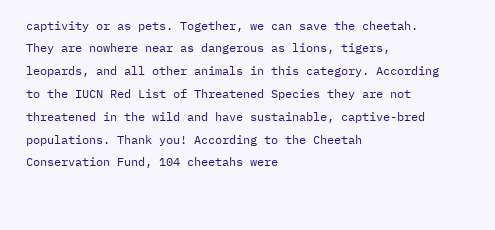captivity or as pets. Together, we can save the cheetah. They are nowhere near as dangerous as lions, tigers, leopards, and all other animals in this category. According to the IUCN Red List of Threatened Species they are not threatened in the wild and have sustainable, captive-bred populations. Thank you! According to the Cheetah Conservation Fund, 104 cheetahs were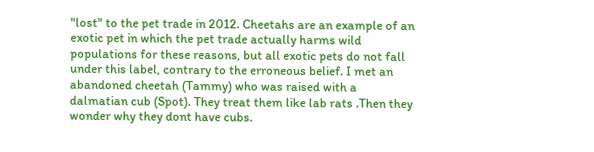"lost" to the pet trade in 2012. Cheetahs are an example of an exotic pet in which the pet trade actually harms wild populations for these reasons, but all exotic pets do not fall under this label, contrary to the erroneous belief. I met an abandoned cheetah (Tammy) who was raised with a dalmatian cub (Spot). They treat them like lab rats .Then they wonder why they dont have cubs.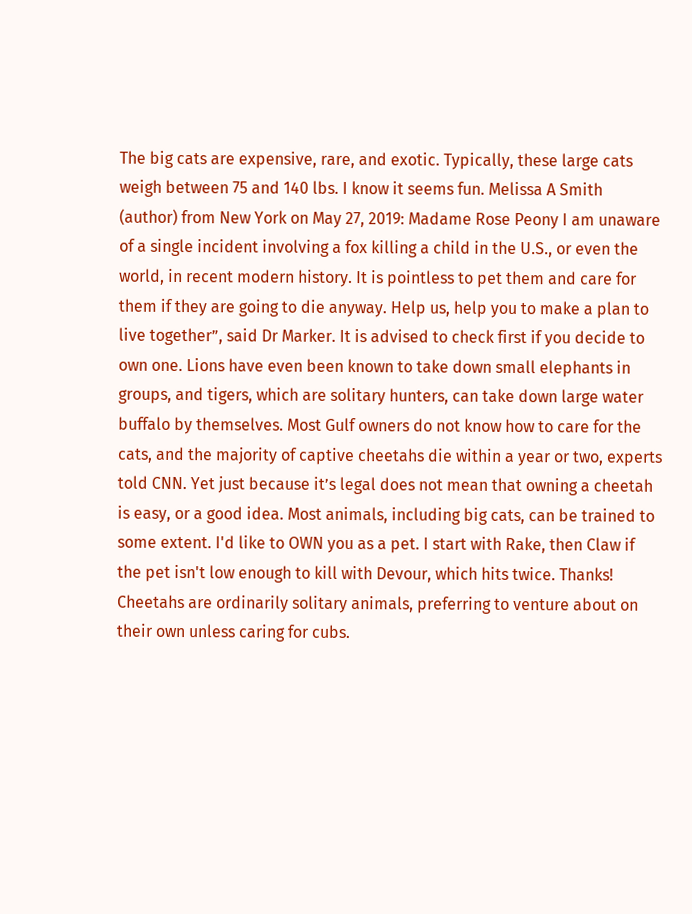The big cats are expensive, rare, and exotic. Typically, these large cats weigh between 75 and 140 lbs. I know it seems fun. Melissa A Smith (author) from New York on May 27, 2019: Madame Rose Peony I am unaware of a single incident involving a fox killing a child in the U.S., or even the world, in recent modern history. It is pointless to pet them and care for them if they are going to die anyway. Help us, help you to make a plan to live together”, said Dr Marker. It is advised to check first if you decide to own one. Lions have even been known to take down small elephants in groups, and tigers, which are solitary hunters, can take down large water buffalo by themselves. Most Gulf owners do not know how to care for the cats, and the majority of captive cheetahs die within a year or two, experts told CNN. Yet just because it’s legal does not mean that owning a cheetah is easy, or a good idea. Most animals, including big cats, can be trained to some extent. I'd like to OWN you as a pet. I start with Rake, then Claw if the pet isn't low enough to kill with Devour, which hits twice. Thanks! Cheetahs are ordinarily solitary animals, preferring to venture about on their own unless caring for cubs.